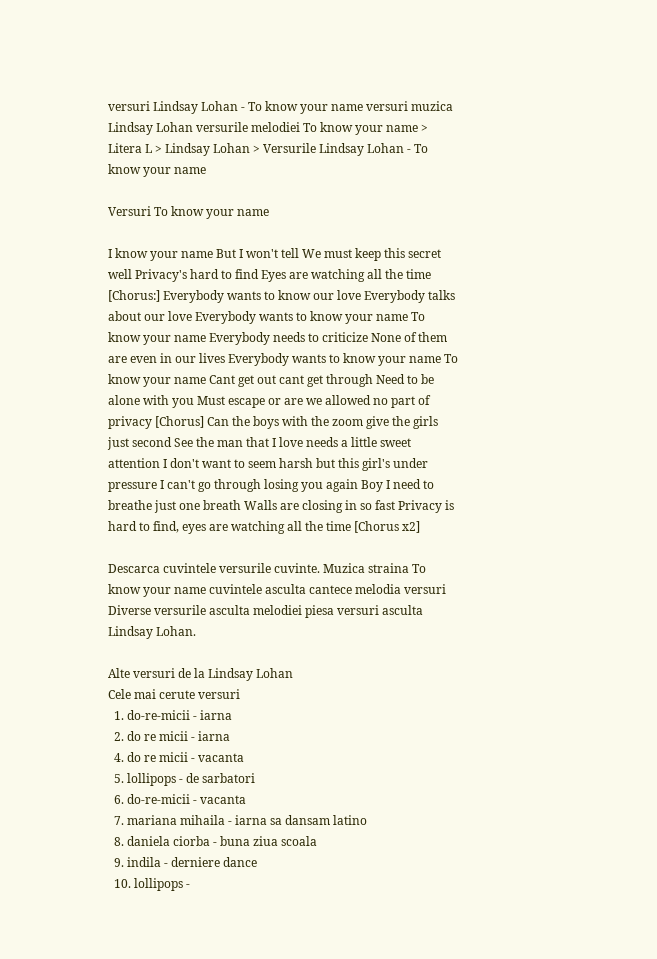versuri Lindsay Lohan - To know your name versuri muzica Lindsay Lohan versurile melodiei To know your name > Litera L > Lindsay Lohan > Versurile Lindsay Lohan - To know your name

Versuri To know your name

I know your name But I won't tell We must keep this secret well Privacy's hard to find Eyes are watching all the time [Chorus:] Everybody wants to know our love Everybody talks about our love Everybody wants to know your name To know your name Everybody needs to criticize None of them are even in our lives Everybody wants to know your name To know your name Cant get out cant get through Need to be alone with you Must escape or are we allowed no part of privacy [Chorus] Can the boys with the zoom give the girls just second See the man that I love needs a little sweet attention I don't want to seem harsh but this girl's under pressure I can't go through losing you again Boy I need to breathe just one breath Walls are closing in so fast Privacy is hard to find, eyes are watching all the time [Chorus x2]

Descarca cuvintele versurile cuvinte. Muzica straina To know your name cuvintele asculta cantece melodia versuri Diverse versurile asculta melodiei piesa versuri asculta Lindsay Lohan.

Alte versuri de la Lindsay Lohan
Cele mai cerute versuri
  1. do-re-micii - iarna
  2. do re micii - iarna
  4. do re micii - vacanta
  5. lollipops - de sarbatori
  6. do-re-micii - vacanta
  7. mariana mihaila - iarna sa dansam latino
  8. daniela ciorba - buna ziua scoala
  9. indila - derniere dance
  10. lollipops -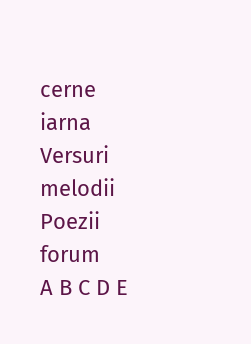cerne iarna
Versuri melodii Poezii forum
A B C D E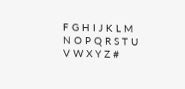F G H I J K L M N O P Q R S T U V W X Y Z #